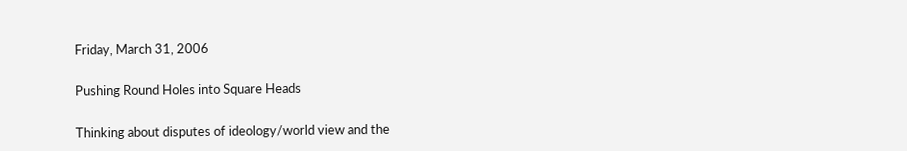Friday, March 31, 2006

Pushing Round Holes into Square Heads

Thinking about disputes of ideology/world view and the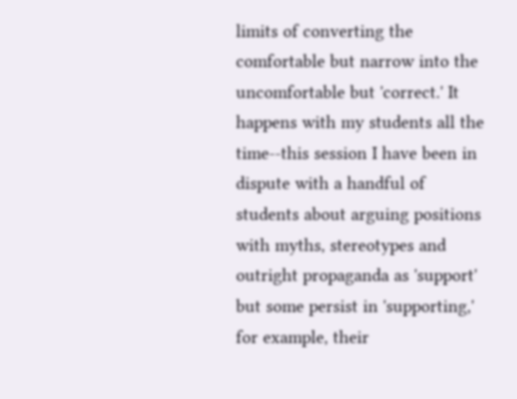limits of converting the comfortable but narrow into the uncomfortable but 'correct.' It happens with my students all the time--this session I have been in dispute with a handful of students about arguing positions with myths, stereotypes and outright propaganda as 'support' but some persist in 'supporting,' for example, their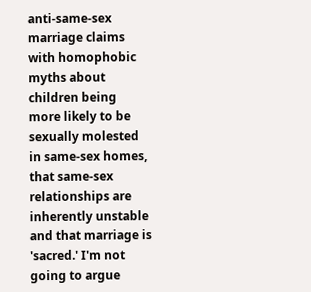anti-same-sex marriage claims with homophobic myths about children being more likely to be sexually molested in same-sex homes, that same-sex relationships are inherently unstable and that marriage is 'sacred.' I'm not going to argue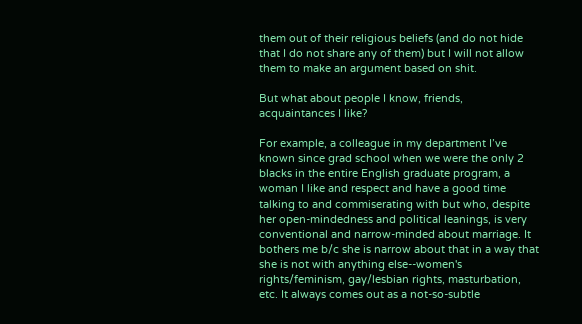them out of their religious beliefs (and do not hide that I do not share any of them) but I will not allow them to make an argument based on shit.

But what about people I know, friends, acquaintances I like?

For example, a colleague in my department I’ve known since grad school when we were the only 2 blacks in the entire English graduate program, a woman I like and respect and have a good time talking to and commiserating with but who, despite her open-mindedness and political leanings, is very conventional and narrow-minded about marriage. It bothers me b/c she is narrow about that in a way that she is not with anything else--women's rights/feminism, gay/lesbian rights, masturbation, etc. It always comes out as a not-so-subtle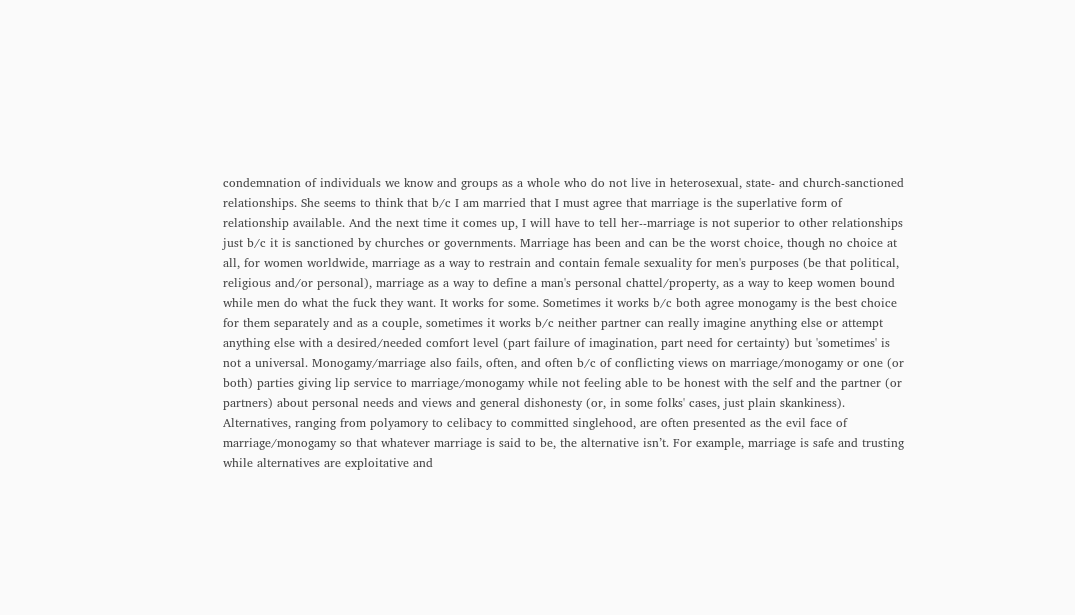condemnation of individuals we know and groups as a whole who do not live in heterosexual, state- and church-sanctioned relationships. She seems to think that b/c I am married that I must agree that marriage is the superlative form of relationship available. And the next time it comes up, I will have to tell her--marriage is not superior to other relationships just b/c it is sanctioned by churches or governments. Marriage has been and can be the worst choice, though no choice at all, for women worldwide, marriage as a way to restrain and contain female sexuality for men's purposes (be that political, religious and/or personal), marriage as a way to define a man's personal chattel/property, as a way to keep women bound while men do what the fuck they want. It works for some. Sometimes it works b/c both agree monogamy is the best choice for them separately and as a couple, sometimes it works b/c neither partner can really imagine anything else or attempt anything else with a desired/needed comfort level (part failure of imagination, part need for certainty) but 'sometimes' is not a universal. Monogamy/marriage also fails, often, and often b/c of conflicting views on marriage/monogamy or one (or both) parties giving lip service to marriage/monogamy while not feeling able to be honest with the self and the partner (or partners) about personal needs and views and general dishonesty (or, in some folks' cases, just plain skankiness). Alternatives, ranging from polyamory to celibacy to committed singlehood, are often presented as the evil face of marriage/monogamy so that whatever marriage is said to be, the alternative isn’t. For example, marriage is safe and trusting while alternatives are exploitative and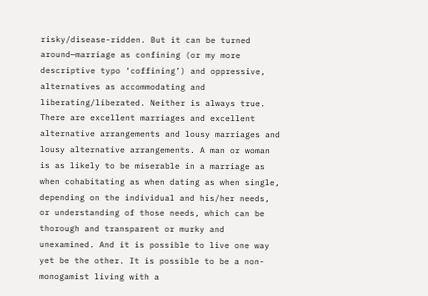risky/disease-ridden. But it can be turned around—marriage as confining (or my more descriptive typo ‘coffining’) and oppressive, alternatives as accommodating and liberating/liberated. Neither is always true. There are excellent marriages and excellent alternative arrangements and lousy marriages and lousy alternative arrangements. A man or woman is as likely to be miserable in a marriage as when cohabitating as when dating as when single, depending on the individual and his/her needs, or understanding of those needs, which can be thorough and transparent or murky and unexamined. And it is possible to live one way yet be the other. It is possible to be a non-monogamist living with a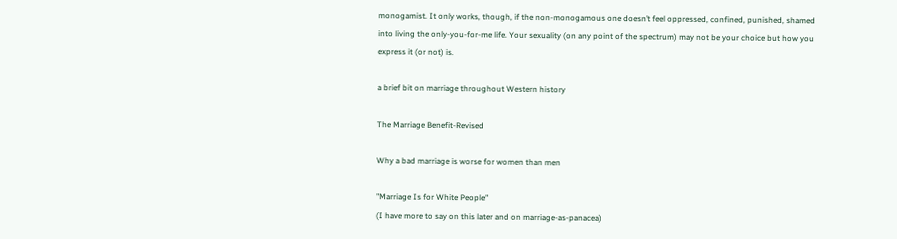monogamist. It only works, though, if the non-monogamous one doesn’t feel oppressed, confined, punished, shamed into living the only-you-for-me life. Your sexuality (on any point of the spectrum) may not be your choice but how you express it (or not) is.

a brief bit on marriage throughout Western history

The Marriage Benefit-Revised

Why a bad marriage is worse for women than men

"Marriage Is for White People"
(I have more to say on this later and on marriage-as-panacea)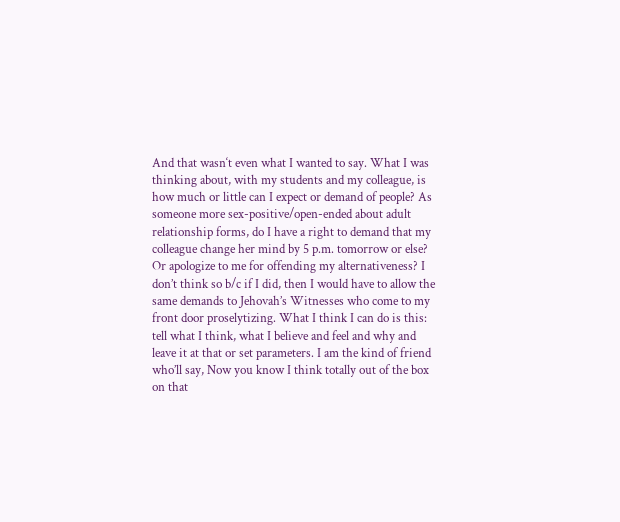And that wasn‘t even what I wanted to say. What I was thinking about, with my students and my colleague, is how much or little can I expect or demand of people? As someone more sex-positive/open-ended about adult relationship forms, do I have a right to demand that my colleague change her mind by 5 p.m. tomorrow or else? Or apologize to me for offending my alternativeness? I don’t think so b/c if I did, then I would have to allow the same demands to Jehovah’s Witnesses who come to my front door proselytizing. What I think I can do is this: tell what I think, what I believe and feel and why and leave it at that or set parameters. I am the kind of friend who’ll say, Now you know I think totally out of the box on that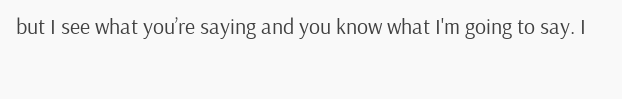but I see what you’re saying and you know what I'm going to say. I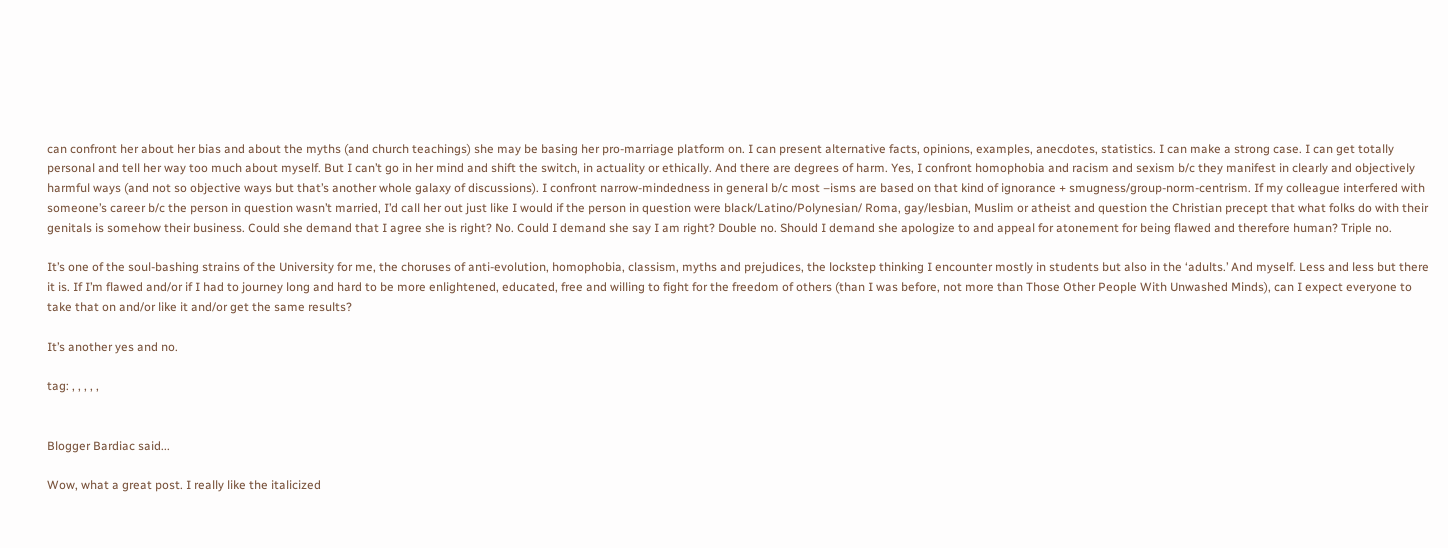can confront her about her bias and about the myths (and church teachings) she may be basing her pro-marriage platform on. I can present alternative facts, opinions, examples, anecdotes, statistics. I can make a strong case. I can get totally personal and tell her way too much about myself. But I can’t go in her mind and shift the switch, in actuality or ethically. And there are degrees of harm. Yes, I confront homophobia and racism and sexism b/c they manifest in clearly and objectively harmful ways (and not so objective ways but that’s another whole galaxy of discussions). I confront narrow-mindedness in general b/c most –isms are based on that kind of ignorance + smugness/group-norm-centrism. If my colleague interfered with someone’s career b/c the person in question wasn’t married, I’d call her out just like I would if the person in question were black/Latino/Polynesian/ Roma, gay/lesbian, Muslim or atheist and question the Christian precept that what folks do with their genitals is somehow their business. Could she demand that I agree she is right? No. Could I demand she say I am right? Double no. Should I demand she apologize to and appeal for atonement for being flawed and therefore human? Triple no.

It’s one of the soul-bashing strains of the University for me, the choruses of anti-evolution, homophobia, classism, myths and prejudices, the lockstep thinking I encounter mostly in students but also in the ‘adults.’ And myself. Less and less but there it is. If I’m flawed and/or if I had to journey long and hard to be more enlightened, educated, free and willing to fight for the freedom of others (than I was before, not more than Those Other People With Unwashed Minds), can I expect everyone to take that on and/or like it and/or get the same results?

It’s another yes and no.

tag: , , , , ,


Blogger Bardiac said...

Wow, what a great post. I really like the italicized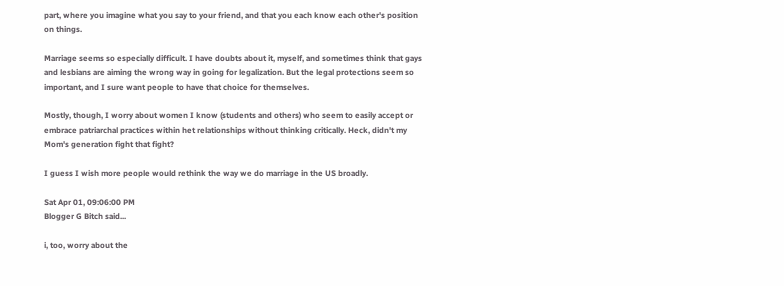part, where you imagine what you say to your friend, and that you each know each other's position on things.

Marriage seems so especially difficult. I have doubts about it, myself, and sometimes think that gays and lesbians are aiming the wrong way in going for legalization. But the legal protections seem so important, and I sure want people to have that choice for themselves.

Mostly, though, I worry about women I know (students and others) who seem to easily accept or embrace patriarchal practices within het relationships without thinking critically. Heck, didn't my Mom's generation fight that fight?

I guess I wish more people would rethink the way we do marriage in the US broadly.

Sat Apr 01, 09:06:00 PM
Blogger G Bitch said...

i, too, worry about the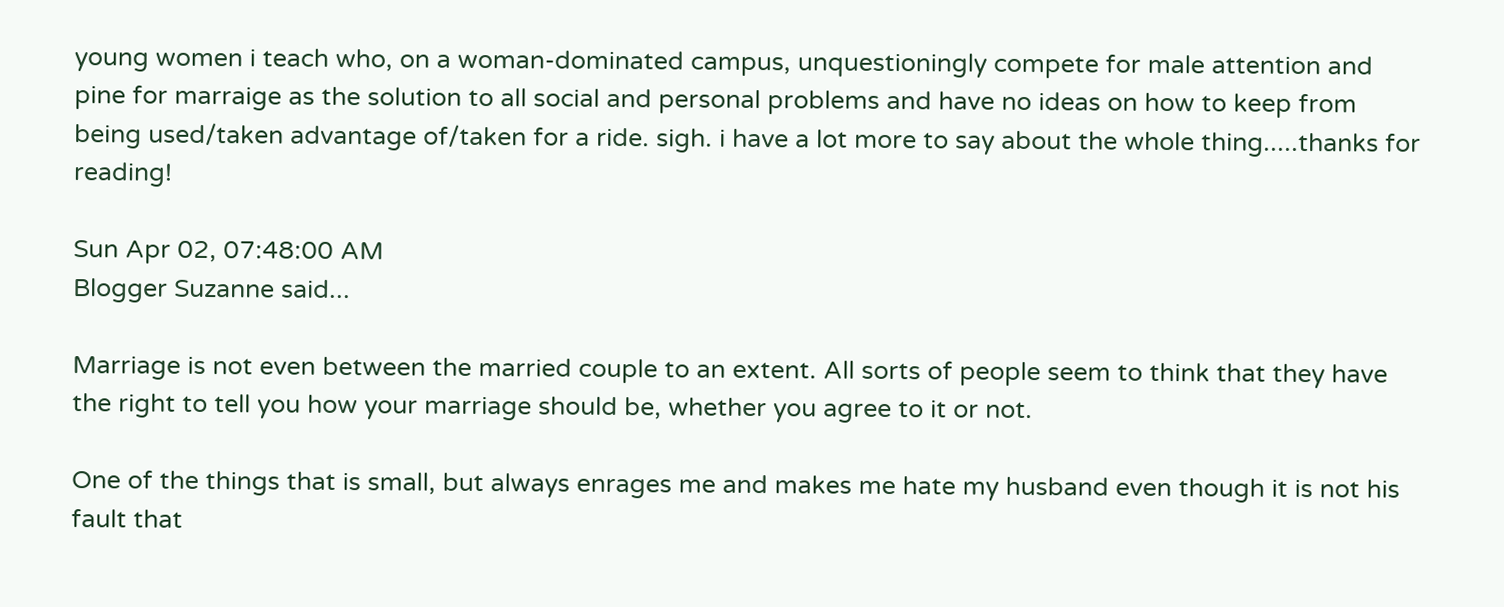young women i teach who, on a woman-dominated campus, unquestioningly compete for male attention and pine for marraige as the solution to all social and personal problems and have no ideas on how to keep from being used/taken advantage of/taken for a ride. sigh. i have a lot more to say about the whole thing.....thanks for reading!

Sun Apr 02, 07:48:00 AM
Blogger Suzanne said...

Marriage is not even between the married couple to an extent. All sorts of people seem to think that they have the right to tell you how your marriage should be, whether you agree to it or not.

One of the things that is small, but always enrages me and makes me hate my husband even though it is not his fault that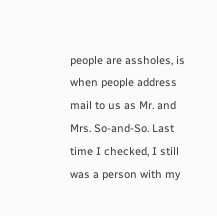people are assholes, is when people address mail to us as Mr. and Mrs. So-and-So. Last time I checked, I still was a person with my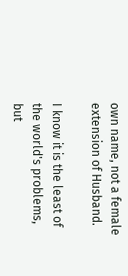own name, not a female extension of Husband.

I know it is the least of the world's problems, but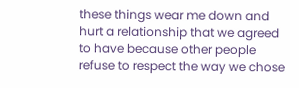these things wear me down and hurt a relationship that we agreed to have because other people refuse to respect the way we chose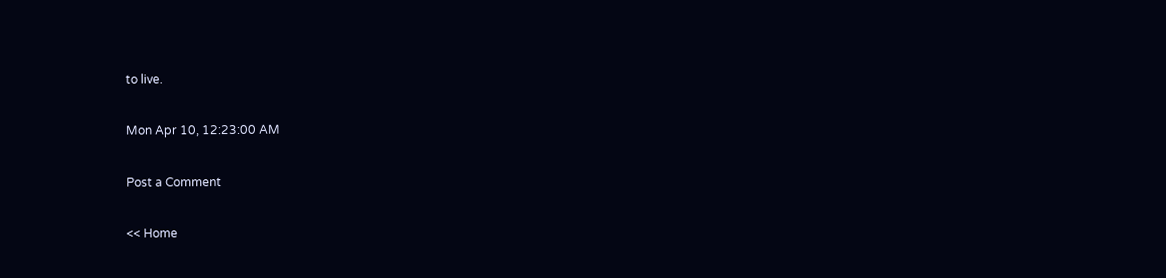to live.

Mon Apr 10, 12:23:00 AM

Post a Comment

<< Home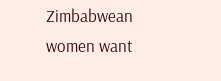Zimbabwean women want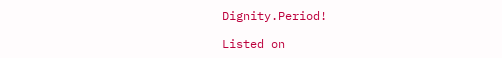Dignity.Period!

Listed on